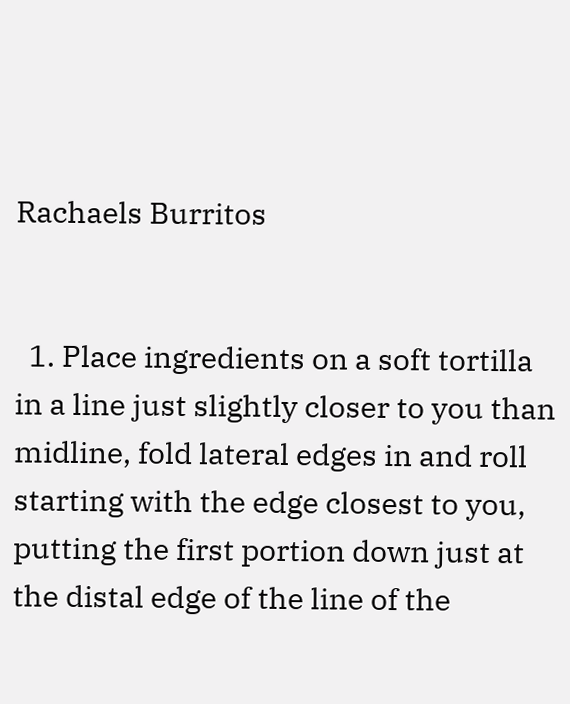Rachaels Burritos


  1. Place ingredients on a soft tortilla in a line just slightly closer to you than midline, fold lateral edges in and roll starting with the edge closest to you, putting the first portion down just at the distal edge of the line of the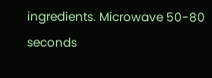ingredients. Microwave 50-80 seconds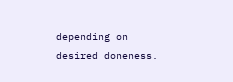depending on desired doneness.